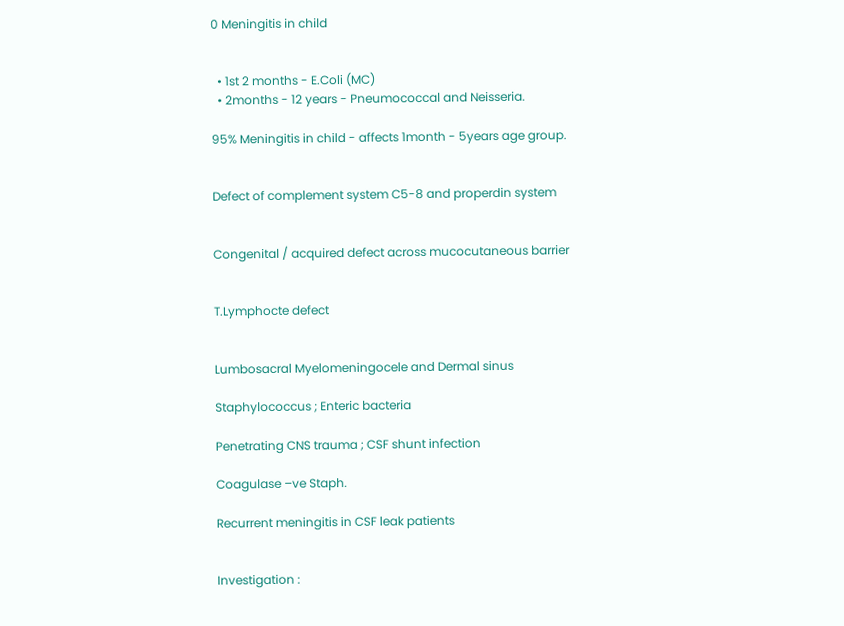0 Meningitis in child


  • 1st 2 months - E.Coli (MC)
  • 2months - 12 years - Pneumococcal and Neisseria.

95% Meningitis in child - affects 1month - 5years age group.


Defect of complement system C5-8 and properdin system


Congenital / acquired defect across mucocutaneous barrier


T.Lymphocte defect


Lumbosacral Myelomeningocele and Dermal sinus

Staphylococcus ; Enteric bacteria

Penetrating CNS trauma ; CSF shunt infection

Coagulase –ve Staph.

Recurrent meningitis in CSF leak patients


Investigation :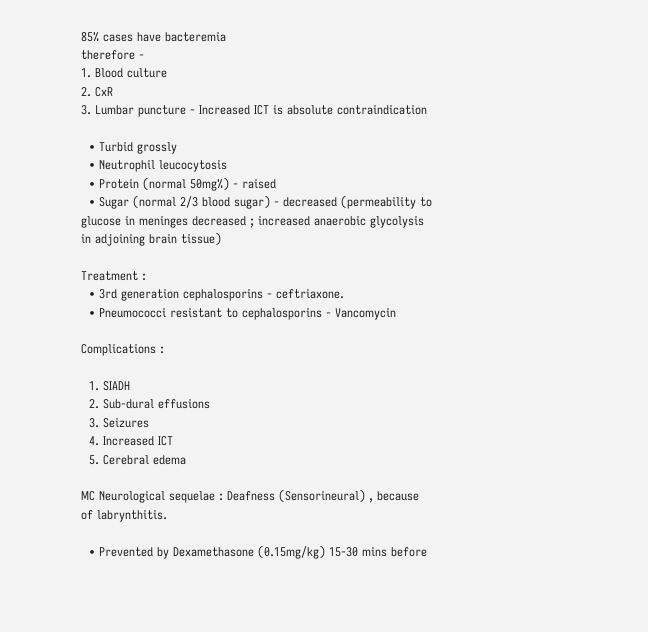85% cases have bacteremia
therefore -
1. Blood culture
2. CxR
3. Lumbar puncture - Increased ICT is absolute contraindication

  • Turbid grossly
  • Neutrophil leucocytosis
  • Protein (normal 50mg%) - raised
  • Sugar (normal 2/3 blood sugar) - decreased (permeability to glucose in meninges decreased ; increased anaerobic glycolysis in adjoining brain tissue)

Treatment :
  • 3rd generation cephalosporins - ceftriaxone.
  • Pneumococci resistant to cephalosporins - Vancomycin

Complications :

  1. SIADH
  2. Sub-dural effusions
  3. Seizures
  4. Increased ICT
  5. Cerebral edema

MC Neurological sequelae : Deafness (Sensorineural) , because of labrynthitis.

  • Prevented by Dexamethasone (0.15mg/kg) 15-30 mins before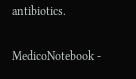antibiotics.

MedicoNotebook -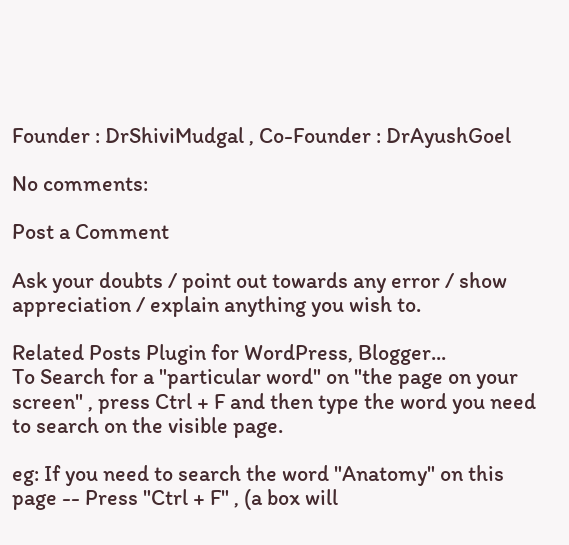Founder : DrShiviMudgal , Co-Founder : DrAyushGoel

No comments:

Post a Comment

Ask your doubts / point out towards any error / show appreciation / explain anything you wish to.

Related Posts Plugin for WordPress, Blogger...
To Search for a "particular word" on "the page on your screen" , press Ctrl + F and then type the word you need to search on the visible page.

eg: If you need to search the word "Anatomy" on this page -- Press "Ctrl + F" , (a box will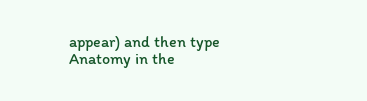appear) and then type Anatomy in the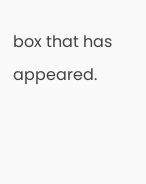box that has appeared.